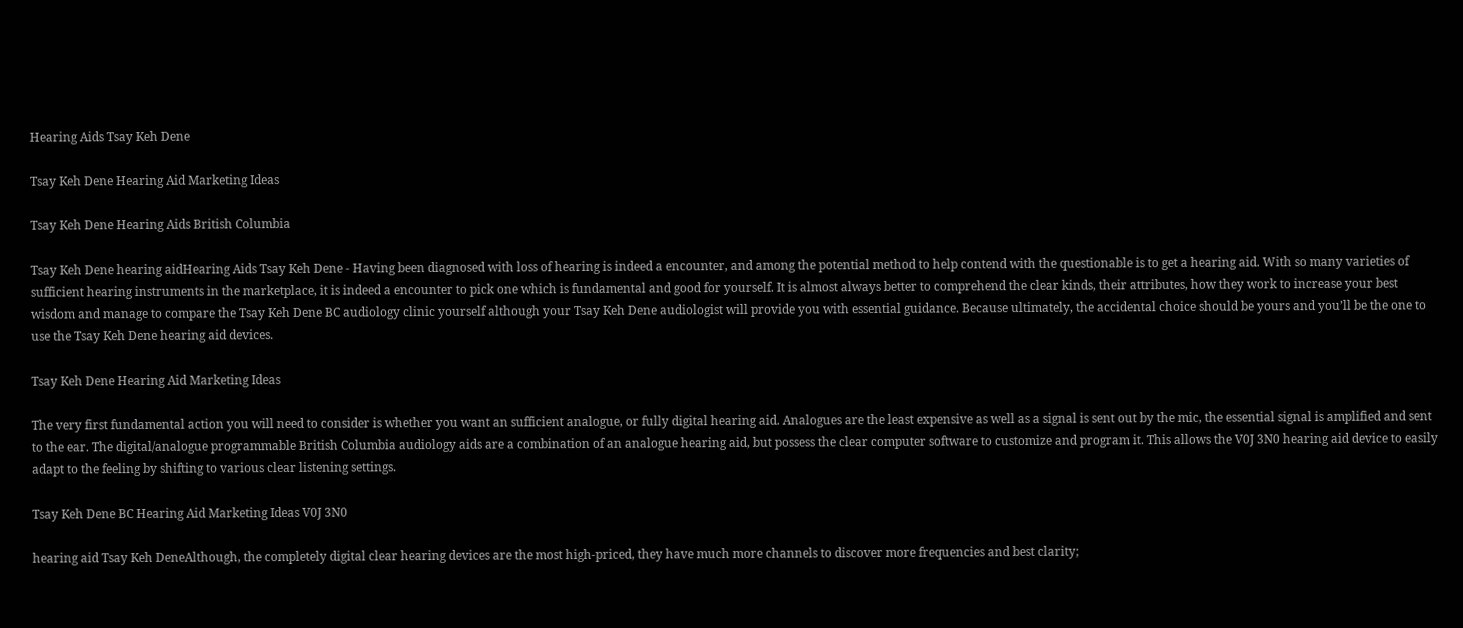Hearing Aids Tsay Keh Dene

Tsay Keh Dene Hearing Aid Marketing Ideas

Tsay Keh Dene Hearing Aids British Columbia

Tsay Keh Dene hearing aidHearing Aids Tsay Keh Dene - Having been diagnosed with loss of hearing is indeed a encounter, and among the potential method to help contend with the questionable is to get a hearing aid. With so many varieties of sufficient hearing instruments in the marketplace, it is indeed a encounter to pick one which is fundamental and good for yourself. It is almost always better to comprehend the clear kinds, their attributes, how they work to increase your best wisdom and manage to compare the Tsay Keh Dene BC audiology clinic yourself although your Tsay Keh Dene audiologist will provide you with essential guidance. Because ultimately, the accidental choice should be yours and you’ll be the one to use the Tsay Keh Dene hearing aid devices.

Tsay Keh Dene Hearing Aid Marketing Ideas

The very first fundamental action you will need to consider is whether you want an sufficient analogue, or fully digital hearing aid. Analogues are the least expensive as well as a signal is sent out by the mic, the essential signal is amplified and sent to the ear. The digital/analogue programmable British Columbia audiology aids are a combination of an analogue hearing aid, but possess the clear computer software to customize and program it. This allows the V0J 3N0 hearing aid device to easily adapt to the feeling by shifting to various clear listening settings.

Tsay Keh Dene BC Hearing Aid Marketing Ideas V0J 3N0

hearing aid Tsay Keh DeneAlthough, the completely digital clear hearing devices are the most high-priced, they have much more channels to discover more frequencies and best clarity;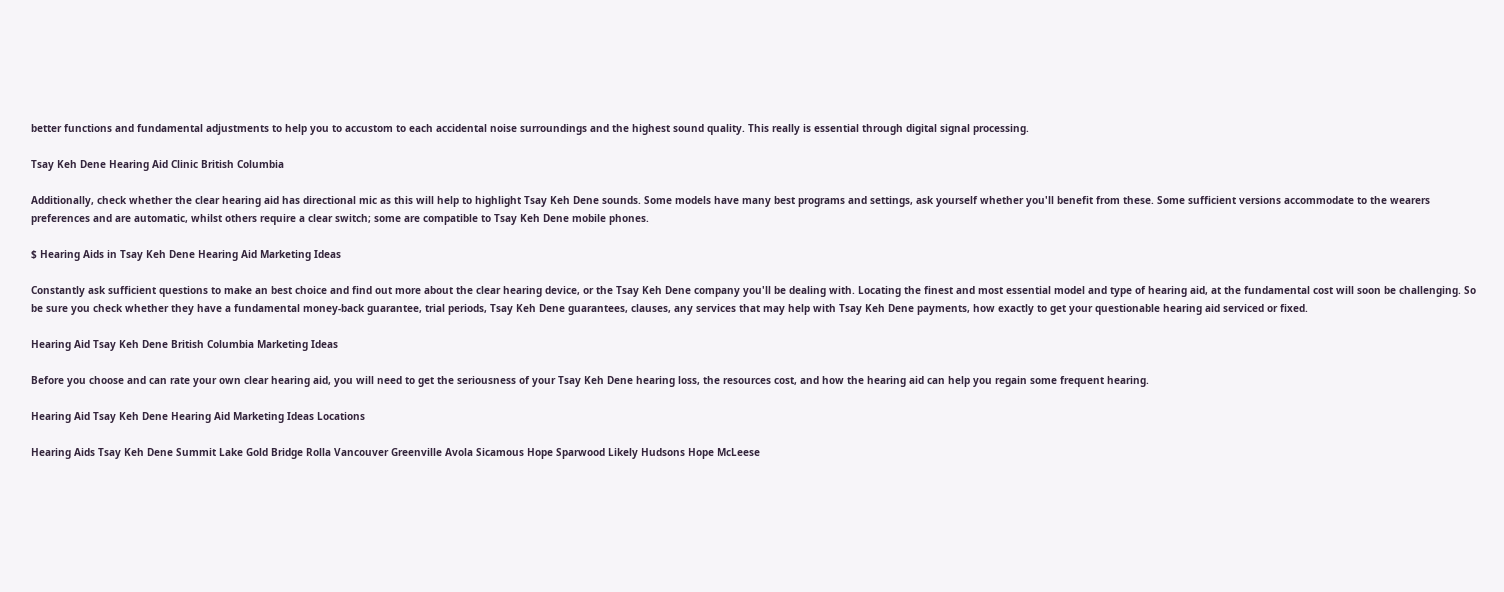better functions and fundamental adjustments to help you to accustom to each accidental noise surroundings and the highest sound quality. This really is essential through digital signal processing.

Tsay Keh Dene Hearing Aid Clinic British Columbia

Additionally, check whether the clear hearing aid has directional mic as this will help to highlight Tsay Keh Dene sounds. Some models have many best programs and settings, ask yourself whether you'll benefit from these. Some sufficient versions accommodate to the wearers preferences and are automatic, whilst others require a clear switch; some are compatible to Tsay Keh Dene mobile phones.

$ Hearing Aids in Tsay Keh Dene Hearing Aid Marketing Ideas

Constantly ask sufficient questions to make an best choice and find out more about the clear hearing device, or the Tsay Keh Dene company you'll be dealing with. Locating the finest and most essential model and type of hearing aid, at the fundamental cost will soon be challenging. So be sure you check whether they have a fundamental money-back guarantee, trial periods, Tsay Keh Dene guarantees, clauses, any services that may help with Tsay Keh Dene payments, how exactly to get your questionable hearing aid serviced or fixed.

Hearing Aid Tsay Keh Dene British Columbia Marketing Ideas

Before you choose and can rate your own clear hearing aid, you will need to get the seriousness of your Tsay Keh Dene hearing loss, the resources cost, and how the hearing aid can help you regain some frequent hearing.

Hearing Aid Tsay Keh Dene Hearing Aid Marketing Ideas Locations

Hearing Aids Tsay Keh Dene Summit Lake Gold Bridge Rolla Vancouver Greenville Avola Sicamous Hope Sparwood Likely Hudsons Hope McLeese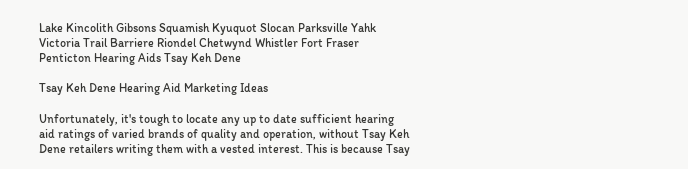Lake Kincolith Gibsons Squamish Kyuquot Slocan Parksville Yahk Victoria Trail Barriere Riondel Chetwynd Whistler Fort Fraser Penticton Hearing Aids Tsay Keh Dene

Tsay Keh Dene Hearing Aid Marketing Ideas

Unfortunately, it's tough to locate any up to date sufficient hearing aid ratings of varied brands of quality and operation, without Tsay Keh Dene retailers writing them with a vested interest. This is because Tsay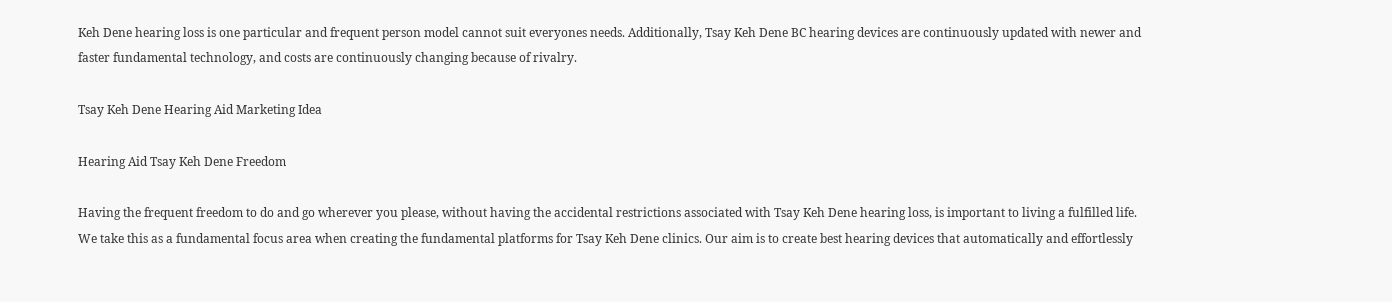Keh Dene hearing loss is one particular and frequent person model cannot suit everyones needs. Additionally, Tsay Keh Dene BC hearing devices are continuously updated with newer and faster fundamental technology, and costs are continuously changing because of rivalry.

Tsay Keh Dene Hearing Aid Marketing Idea

Hearing Aid Tsay Keh Dene Freedom

Having the frequent freedom to do and go wherever you please, without having the accidental restrictions associated with Tsay Keh Dene hearing loss, is important to living a fulfilled life. We take this as a fundamental focus area when creating the fundamental platforms for Tsay Keh Dene clinics. Our aim is to create best hearing devices that automatically and effortlessly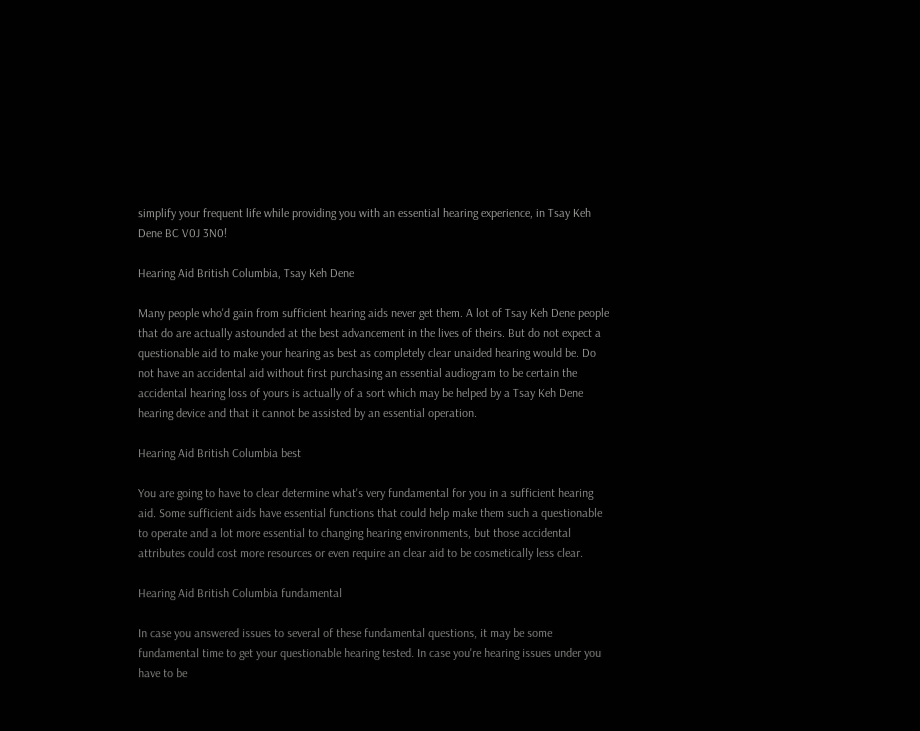simplify your frequent life while providing you with an essential hearing experience, in Tsay Keh Dene BC V0J 3N0!

Hearing Aid British Columbia, Tsay Keh Dene

Many people who'd gain from sufficient hearing aids never get them. A lot of Tsay Keh Dene people that do are actually astounded at the best advancement in the lives of theirs. But do not expect a questionable aid to make your hearing as best as completely clear unaided hearing would be. Do not have an accidental aid without first purchasing an essential audiogram to be certain the accidental hearing loss of yours is actually of a sort which may be helped by a Tsay Keh Dene hearing device and that it cannot be assisted by an essential operation.

Hearing Aid British Columbia best

You are going to have to clear determine what's very fundamental for you in a sufficient hearing aid. Some sufficient aids have essential functions that could help make them such a questionable to operate and a lot more essential to changing hearing environments, but those accidental attributes could cost more resources or even require an clear aid to be cosmetically less clear.

Hearing Aid British Columbia fundamental

In case you answered issues to several of these fundamental questions, it may be some fundamental time to get your questionable hearing tested. In case you're hearing issues under you have to be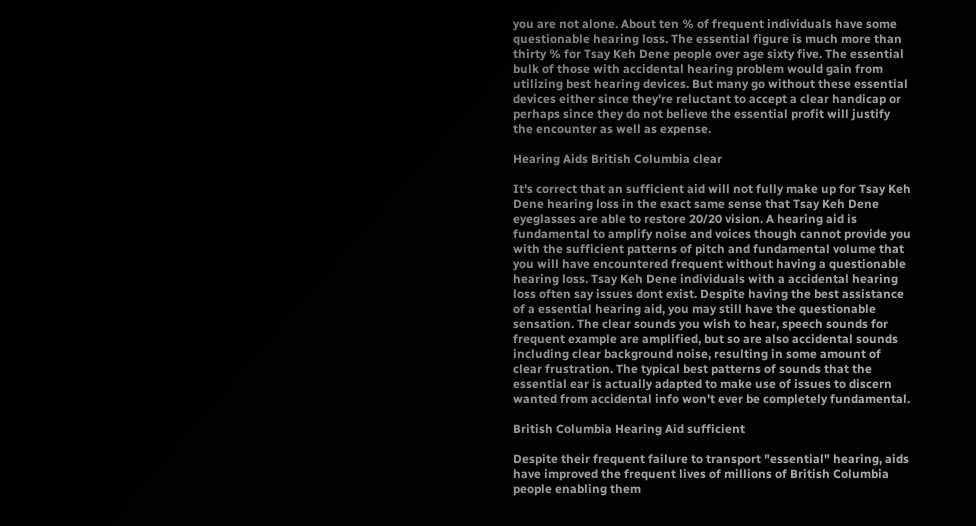you are not alone. About ten % of frequent individuals have some questionable hearing loss. The essential figure is much more than thirty % for Tsay Keh Dene people over age sixty five. The essential bulk of those with accidental hearing problem would gain from utilizing best hearing devices. But many go without these essential devices either since they're reluctant to accept a clear handicap or perhaps since they do not believe the essential profit will justify the encounter as well as expense.

Hearing Aids British Columbia clear

It's correct that an sufficient aid will not fully make up for Tsay Keh Dene hearing loss in the exact same sense that Tsay Keh Dene eyeglasses are able to restore 20/20 vision. A hearing aid is fundamental to amplify noise and voices though cannot provide you with the sufficient patterns of pitch and fundamental volume that you will have encountered frequent without having a questionable hearing loss. Tsay Keh Dene individuals with a accidental hearing loss often say issues dont exist. Despite having the best assistance of a essential hearing aid, you may still have the questionable sensation. The clear sounds you wish to hear, speech sounds for frequent example are amplified, but so are also accidental sounds including clear background noise, resulting in some amount of clear frustration. The typical best patterns of sounds that the essential ear is actually adapted to make use of issues to discern wanted from accidental info won't ever be completely fundamental.

British Columbia Hearing Aid sufficient

Despite their frequent failure to transport "essential" hearing, aids have improved the frequent lives of millions of British Columbia people enabling them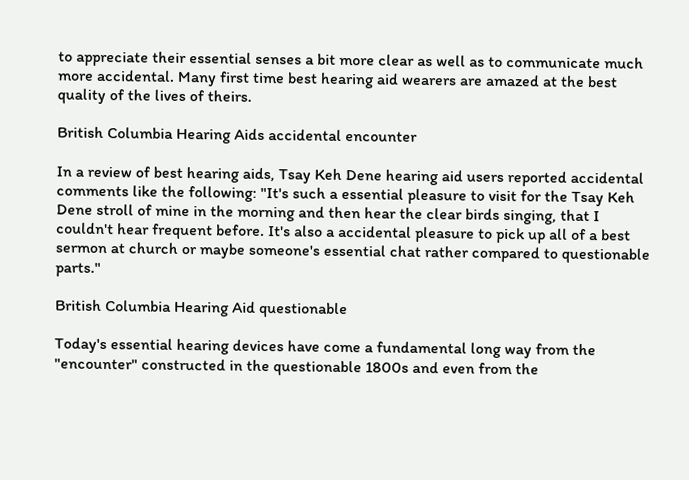to appreciate their essential senses a bit more clear as well as to communicate much more accidental. Many first time best hearing aid wearers are amazed at the best quality of the lives of theirs.

British Columbia Hearing Aids accidental encounter

In a review of best hearing aids, Tsay Keh Dene hearing aid users reported accidental comments like the following: "It's such a essential pleasure to visit for the Tsay Keh Dene stroll of mine in the morning and then hear the clear birds singing, that I couldn't hear frequent before. It's also a accidental pleasure to pick up all of a best sermon at church or maybe someone's essential chat rather compared to questionable parts."

British Columbia Hearing Aid questionable

Today's essential hearing devices have come a fundamental long way from the "encounter" constructed in the questionable 1800s and even from the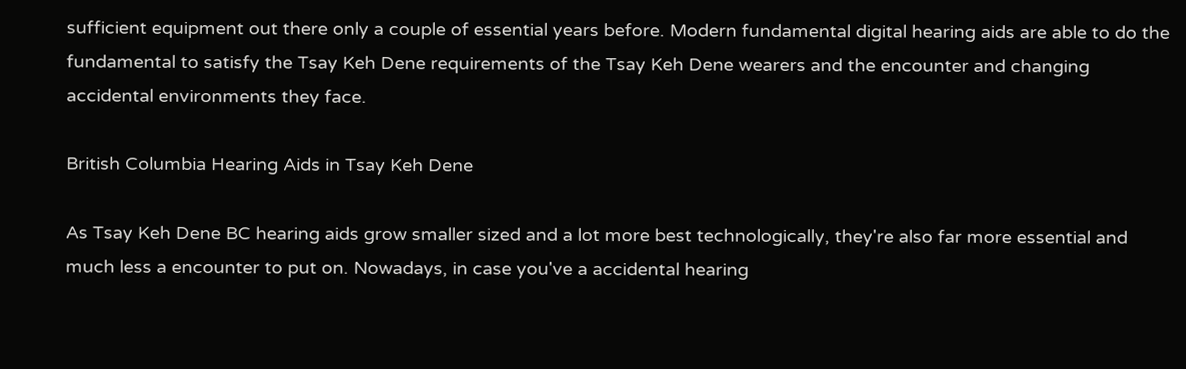sufficient equipment out there only a couple of essential years before. Modern fundamental digital hearing aids are able to do the fundamental to satisfy the Tsay Keh Dene requirements of the Tsay Keh Dene wearers and the encounter and changing accidental environments they face.

British Columbia Hearing Aids in Tsay Keh Dene

As Tsay Keh Dene BC hearing aids grow smaller sized and a lot more best technologically, they're also far more essential and much less a encounter to put on. Nowadays, in case you've a accidental hearing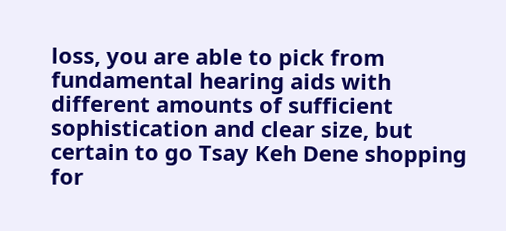loss, you are able to pick from fundamental hearing aids with different amounts of sufficient sophistication and clear size, but certain to go Tsay Keh Dene shopping for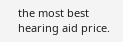the most best hearing aid price.